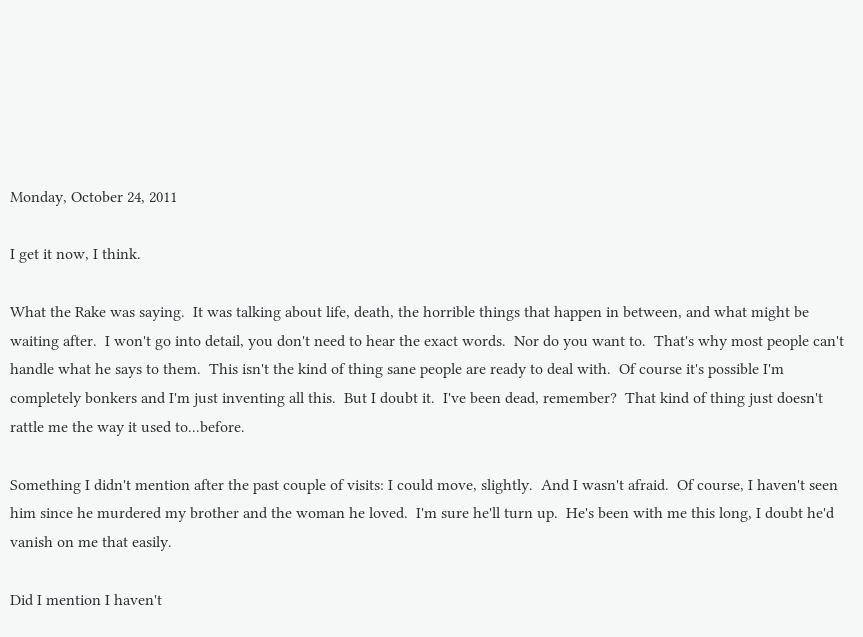Monday, October 24, 2011

I get it now, I think.

What the Rake was saying.  It was talking about life, death, the horrible things that happen in between, and what might be waiting after.  I won't go into detail, you don't need to hear the exact words.  Nor do you want to.  That's why most people can't handle what he says to them.  This isn't the kind of thing sane people are ready to deal with.  Of course it's possible I'm completely bonkers and I'm just inventing all this.  But I doubt it.  I've been dead, remember?  That kind of thing just doesn't rattle me the way it used to...before.

Something I didn't mention after the past couple of visits: I could move, slightly.  And I wasn't afraid.  Of course, I haven't seen him since he murdered my brother and the woman he loved.  I'm sure he'll turn up.  He's been with me this long, I doubt he'd vanish on me that easily.

Did I mention I haven't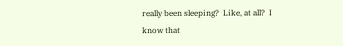really been sleeping?  Like, at all?  I know that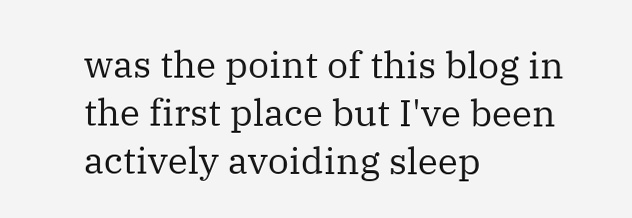was the point of this blog in the first place but I've been actively avoiding sleep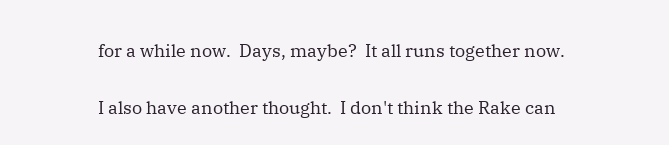for a while now.  Days, maybe?  It all runs together now.

I also have another thought.  I don't think the Rake can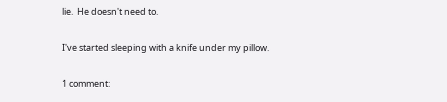lie.  He doesn't need to.

I've started sleeping with a knife under my pillow.

1 comment: